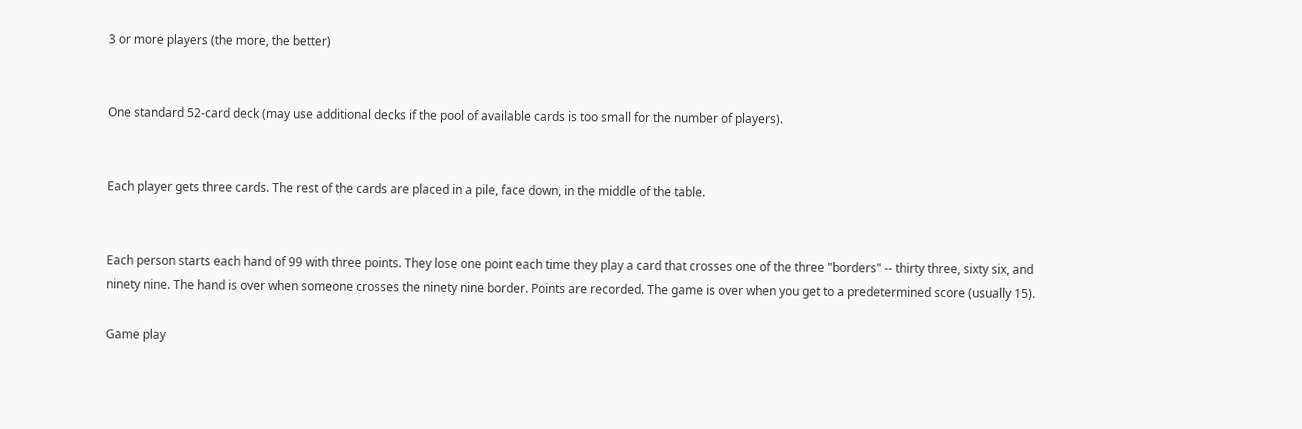3 or more players (the more, the better)


One standard 52-card deck (may use additional decks if the pool of available cards is too small for the number of players).


Each player gets three cards. The rest of the cards are placed in a pile, face down, in the middle of the table.


Each person starts each hand of 99 with three points. They lose one point each time they play a card that crosses one of the three "borders" -- thirty three, sixty six, and ninety nine. The hand is over when someone crosses the ninety nine border. Points are recorded. The game is over when you get to a predetermined score (usually 15).

Game play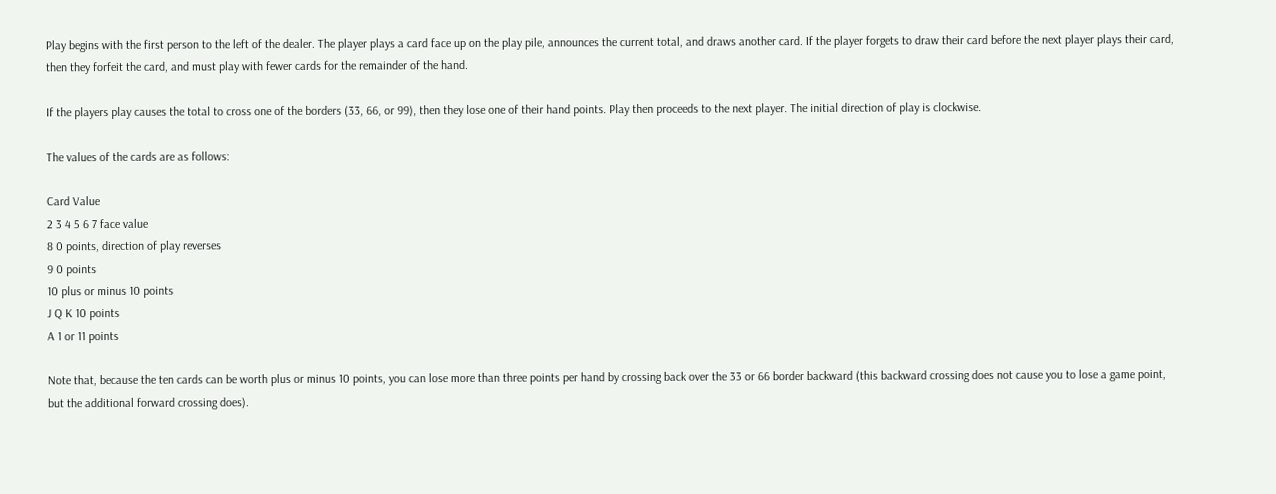Play begins with the first person to the left of the dealer. The player plays a card face up on the play pile, announces the current total, and draws another card. If the player forgets to draw their card before the next player plays their card, then they forfeit the card, and must play with fewer cards for the remainder of the hand.

If the players play causes the total to cross one of the borders (33, 66, or 99), then they lose one of their hand points. Play then proceeds to the next player. The initial direction of play is clockwise.

The values of the cards are as follows:

Card Value
2 3 4 5 6 7 face value
8 0 points, direction of play reverses
9 0 points
10 plus or minus 10 points
J Q K 10 points
A 1 or 11 points

Note that, because the ten cards can be worth plus or minus 10 points, you can lose more than three points per hand by crossing back over the 33 or 66 border backward (this backward crossing does not cause you to lose a game point, but the additional forward crossing does).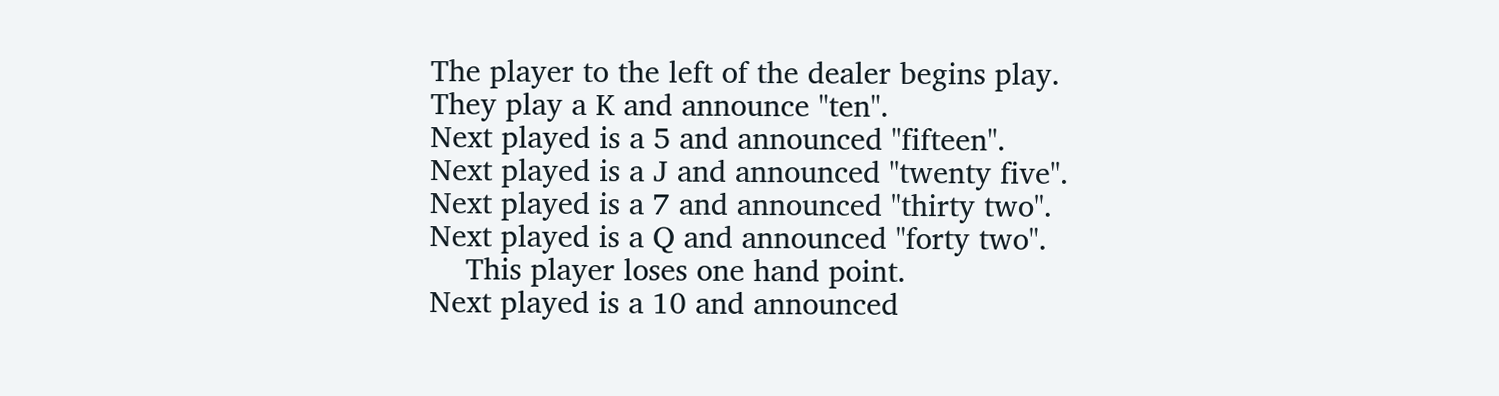The player to the left of the dealer begins play.
They play a K and announce "ten".
Next played is a 5 and announced "fifteen".
Next played is a J and announced "twenty five".
Next played is a 7 and announced "thirty two".
Next played is a Q and announced "forty two".
    This player loses one hand point.
Next played is a 10 and announced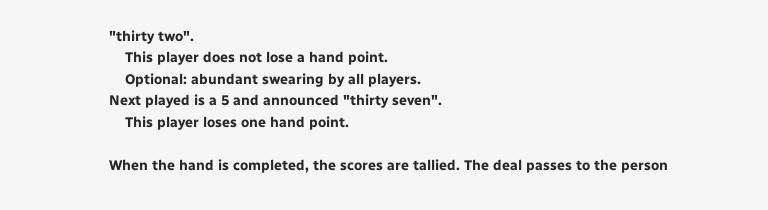"thirty two".
    This player does not lose a hand point.
    Optional: abundant swearing by all players.
Next played is a 5 and announced "thirty seven".
    This player loses one hand point.

When the hand is completed, the scores are tallied. The deal passes to the person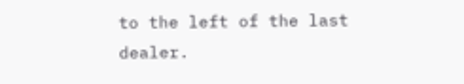to the left of the last dealer.